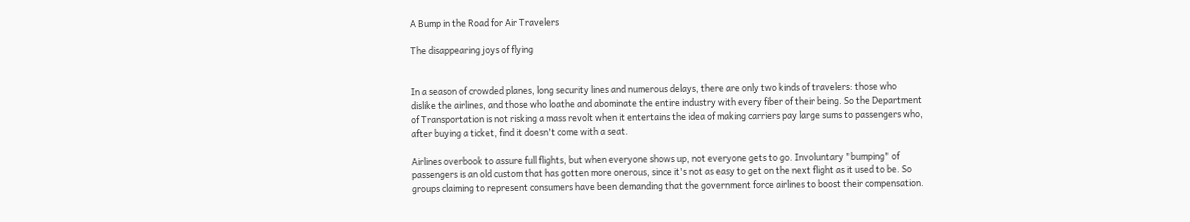A Bump in the Road for Air Travelers

The disappearing joys of flying


In a season of crowded planes, long security lines and numerous delays, there are only two kinds of travelers: those who dislike the airlines, and those who loathe and abominate the entire industry with every fiber of their being. So the Department of Transportation is not risking a mass revolt when it entertains the idea of making carriers pay large sums to passengers who, after buying a ticket, find it doesn't come with a seat.

Airlines overbook to assure full flights, but when everyone shows up, not everyone gets to go. Involuntary "bumping" of passengers is an old custom that has gotten more onerous, since it's not as easy to get on the next flight as it used to be. So groups claiming to represent consumers have been demanding that the government force airlines to boost their compensation.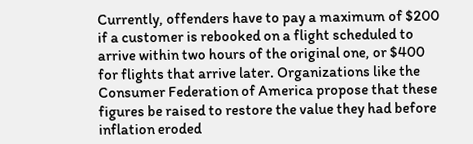Currently, offenders have to pay a maximum of $200 if a customer is rebooked on a flight scheduled to arrive within two hours of the original one, or $400 for flights that arrive later. Organizations like the Consumer Federation of America propose that these figures be raised to restore the value they had before inflation eroded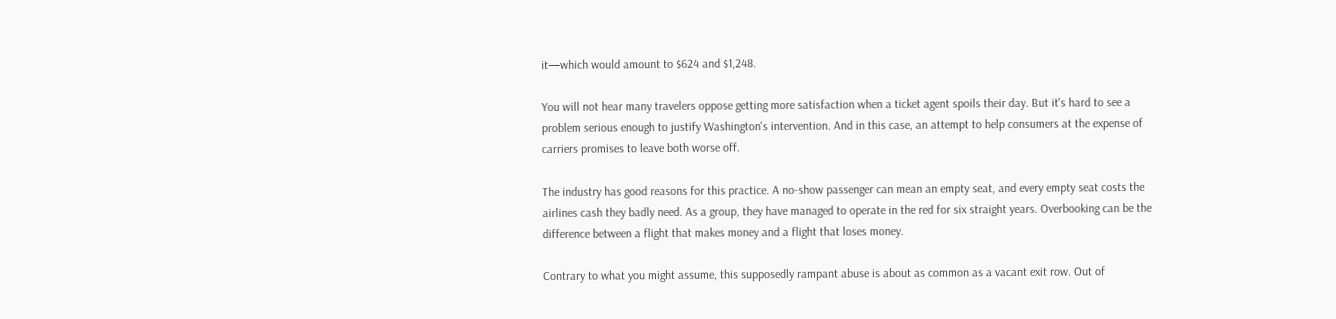it—which would amount to $624 and $1,248.

You will not hear many travelers oppose getting more satisfaction when a ticket agent spoils their day. But it's hard to see a problem serious enough to justify Washington's intervention. And in this case, an attempt to help consumers at the expense of carriers promises to leave both worse off.

The industry has good reasons for this practice. A no-show passenger can mean an empty seat, and every empty seat costs the airlines cash they badly need. As a group, they have managed to operate in the red for six straight years. Overbooking can be the difference between a flight that makes money and a flight that loses money.

Contrary to what you might assume, this supposedly rampant abuse is about as common as a vacant exit row. Out of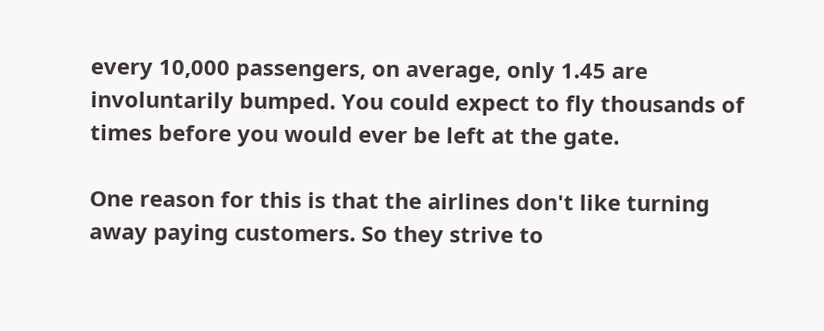every 10,000 passengers, on average, only 1.45 are involuntarily bumped. You could expect to fly thousands of times before you would ever be left at the gate.

One reason for this is that the airlines don't like turning away paying customers. So they strive to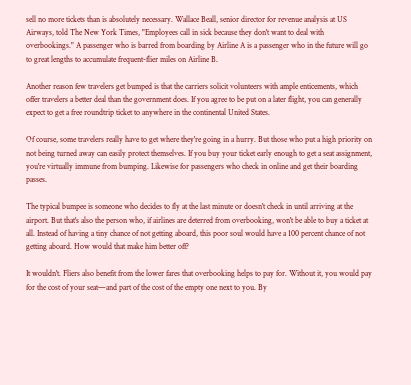sell no more tickets than is absolutely necessary. Wallace Beall, senior director for revenue analysis at US Airways, told The New York Times, "Employees call in sick because they don't want to deal with overbookings." A passenger who is barred from boarding by Airline A is a passenger who in the future will go to great lengths to accumulate frequent-flier miles on Airline B.

Another reason few travelers get bumped is that the carriers solicit volunteers with ample enticements, which offer travelers a better deal than the government does. If you agree to be put on a later flight, you can generally expect to get a free roundtrip ticket to anywhere in the continental United States.

Of course, some travelers really have to get where they're going in a hurry. But those who put a high priority on not being turned away can easily protect themselves. If you buy your ticket early enough to get a seat assignment, you're virtually immune from bumping. Likewise for passengers who check in online and get their boarding passes.

The typical bumpee is someone who decides to fly at the last minute or doesn't check in until arriving at the airport. But that's also the person who, if airlines are deterred from overbooking, won't be able to buy a ticket at all. Instead of having a tiny chance of not getting aboard, this poor soul would have a 100 percent chance of not getting aboard. How would that make him better off?

It wouldn't. Fliers also benefit from the lower fares that overbooking helps to pay for. Without it, you would pay for the cost of your seat—and part of the cost of the empty one next to you. By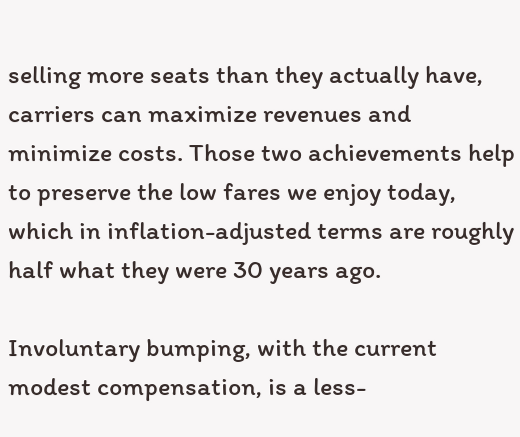selling more seats than they actually have, carriers can maximize revenues and minimize costs. Those two achievements help to preserve the low fares we enjoy today, which in inflation-adjusted terms are roughly half what they were 30 years ago.

Involuntary bumping, with the current modest compensation, is a less-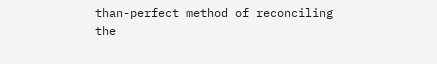than-perfect method of reconciling the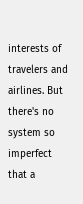interests of travelers and airlines. But there's no system so imperfect that a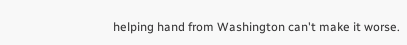helping hand from Washington can't make it worse.